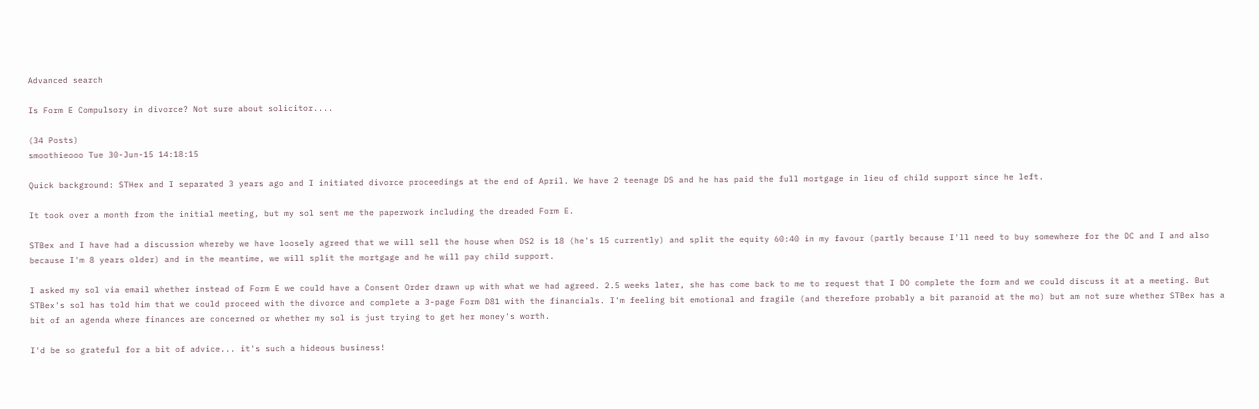Advanced search

Is Form E Compulsory in divorce? Not sure about solicitor....

(34 Posts)
smoothieooo Tue 30-Jun-15 14:18:15

Quick background: STHex and I separated 3 years ago and I initiated divorce proceedings at the end of April. We have 2 teenage DS and he has paid the full mortgage in lieu of child support since he left.

It took over a month from the initial meeting, but my sol sent me the paperwork including the dreaded Form E.

STBex and I have had a discussion whereby we have loosely agreed that we will sell the house when DS2 is 18 (he's 15 currently) and split the equity 60:40 in my favour (partly because I'll need to buy somewhere for the DC and I and also because I'm 8 years older) and in the meantime, we will split the mortgage and he will pay child support.

I asked my sol via email whether instead of Form E we could have a Consent Order drawn up with what we had agreed. 2.5 weeks later, she has come back to me to request that I DO complete the form and we could discuss it at a meeting. But STBex's sol has told him that we could proceed with the divorce and complete a 3-page Form D81 with the financials. I'm feeling bit emotional and fragile (and therefore probably a bit paranoid at the mo) but am not sure whether STBex has a bit of an agenda where finances are concerned or whether my sol is just trying to get her money's worth.

I'd be so grateful for a bit of advice... it's such a hideous business!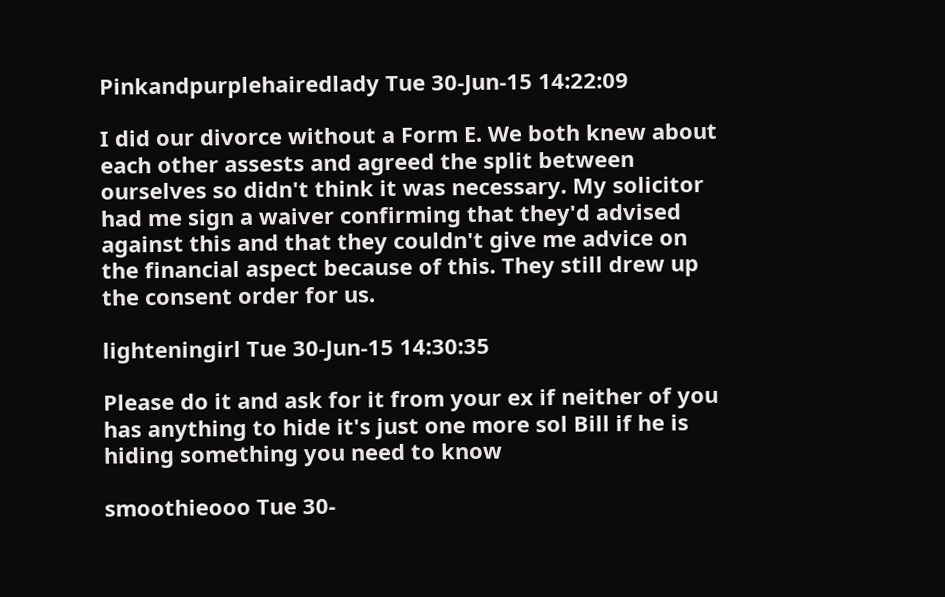Pinkandpurplehairedlady Tue 30-Jun-15 14:22:09

I did our divorce without a Form E. We both knew about each other assests and agreed the split between ourselves so didn't think it was necessary. My solicitor had me sign a waiver confirming that they'd advised against this and that they couldn't give me advice on the financial aspect because of this. They still drew up the consent order for us.

lighteningirl Tue 30-Jun-15 14:30:35

Please do it and ask for it from your ex if neither of you has anything to hide it's just one more sol Bill if he is hiding something you need to know

smoothieooo Tue 30-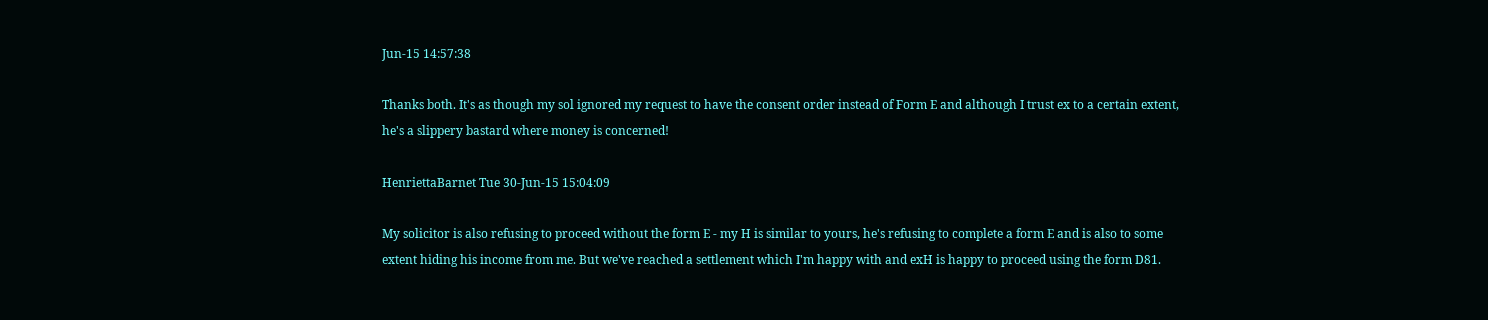Jun-15 14:57:38

Thanks both. It's as though my sol ignored my request to have the consent order instead of Form E and although I trust ex to a certain extent, he's a slippery bastard where money is concerned!

HenriettaBarnet Tue 30-Jun-15 15:04:09

My solicitor is also refusing to proceed without the form E - my H is similar to yours, he's refusing to complete a form E and is also to some extent hiding his income from me. But we've reached a settlement which I'm happy with and exH is happy to proceed using the form D81.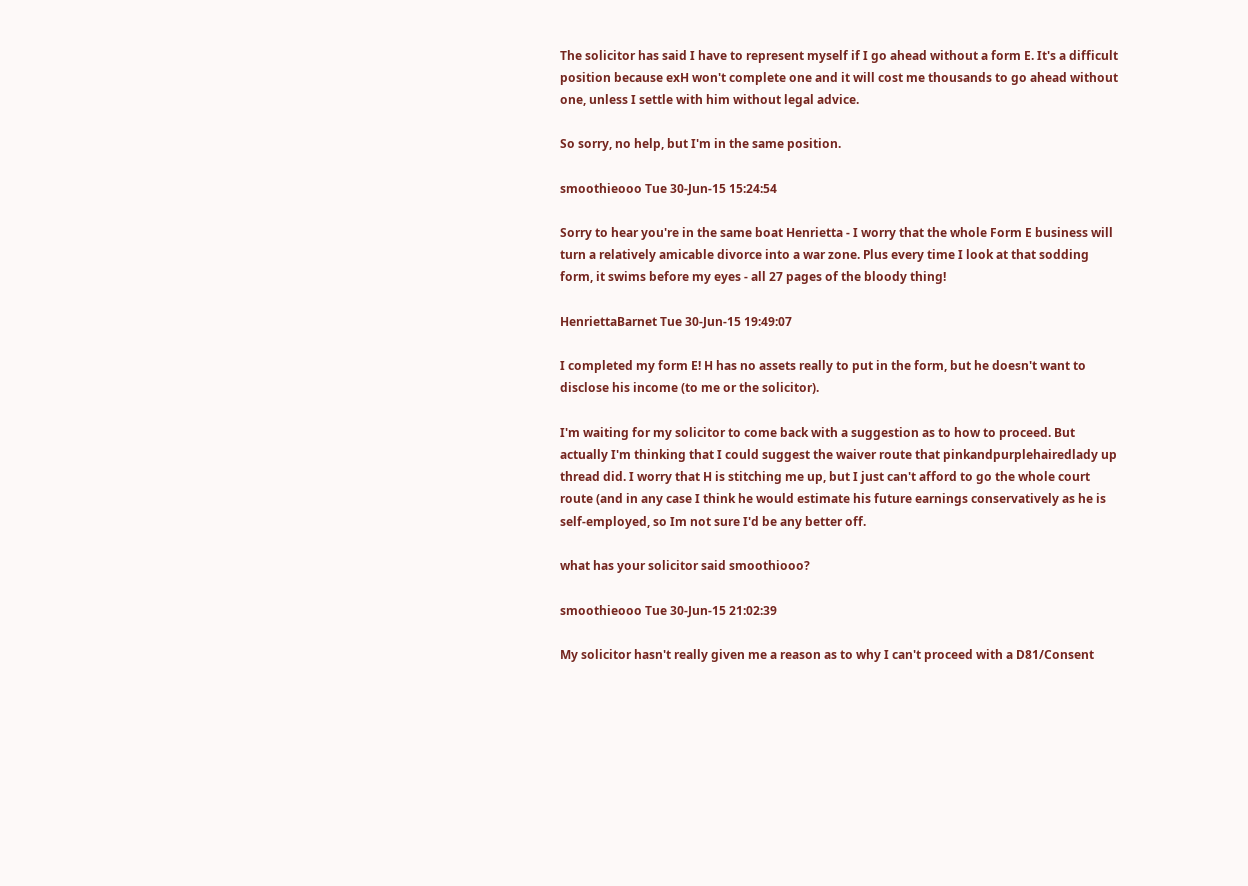The solicitor has said I have to represent myself if I go ahead without a form E. It's a difficult position because exH won't complete one and it will cost me thousands to go ahead without one, unless I settle with him without legal advice.

So sorry, no help, but I'm in the same position.

smoothieooo Tue 30-Jun-15 15:24:54

Sorry to hear you're in the same boat Henrietta - I worry that the whole Form E business will turn a relatively amicable divorce into a war zone. Plus every time I look at that sodding form, it swims before my eyes - all 27 pages of the bloody thing!

HenriettaBarnet Tue 30-Jun-15 19:49:07

I completed my form E! H has no assets really to put in the form, but he doesn't want to disclose his income (to me or the solicitor).

I'm waiting for my solicitor to come back with a suggestion as to how to proceed. But actually I'm thinking that I could suggest the waiver route that pinkandpurplehairedlady up thread did. I worry that H is stitching me up, but I just can't afford to go the whole court route (and in any case I think he would estimate his future earnings conservatively as he is self-employed, so Im not sure I'd be any better off.

what has your solicitor said smoothiooo?

smoothieooo Tue 30-Jun-15 21:02:39

My solicitor hasn't really given me a reason as to why I can't proceed with a D81/Consent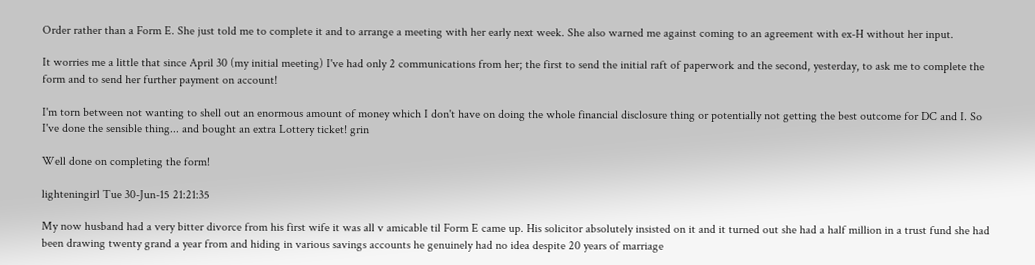Order rather than a Form E. She just told me to complete it and to arrange a meeting with her early next week. She also warned me against coming to an agreement with ex-H without her input.

It worries me a little that since April 30 (my initial meeting) I've had only 2 communications from her; the first to send the initial raft of paperwork and the second, yesterday, to ask me to complete the form and to send her further payment on account!

I'm torn between not wanting to shell out an enormous amount of money which I don't have on doing the whole financial disclosure thing or potentially not getting the best outcome for DC and I. So I've done the sensible thing... and bought an extra Lottery ticket! grin

Well done on completing the form!

lighteningirl Tue 30-Jun-15 21:21:35

My now husband had a very bitter divorce from his first wife it was all v amicable til Form E came up. His solicitor absolutely insisted on it and it turned out she had a half million in a trust fund she had been drawing twenty grand a year from and hiding in various savings accounts he genuinely had no idea despite 20 years of marriage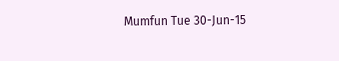Mumfun Tue 30-Jun-15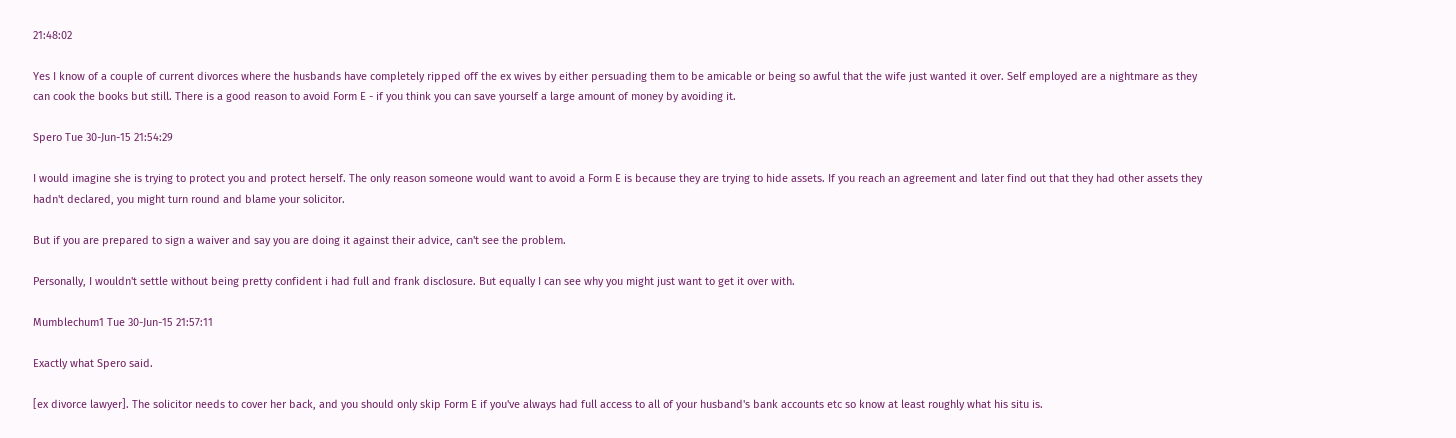21:48:02

Yes I know of a couple of current divorces where the husbands have completely ripped off the ex wives by either persuading them to be amicable or being so awful that the wife just wanted it over. Self employed are a nightmare as they can cook the books but still. There is a good reason to avoid Form E - if you think you can save yourself a large amount of money by avoiding it.

Spero Tue 30-Jun-15 21:54:29

I would imagine she is trying to protect you and protect herself. The only reason someone would want to avoid a Form E is because they are trying to hide assets. If you reach an agreement and later find out that they had other assets they hadn't declared, you might turn round and blame your solicitor.

But if you are prepared to sign a waiver and say you are doing it against their advice, can't see the problem.

Personally, I wouldn't settle without being pretty confident i had full and frank disclosure. But equally I can see why you might just want to get it over with.

Mumblechum1 Tue 30-Jun-15 21:57:11

Exactly what Spero said.

[ex divorce lawyer]. The solicitor needs to cover her back, and you should only skip Form E if you've always had full access to all of your husband's bank accounts etc so know at least roughly what his situ is.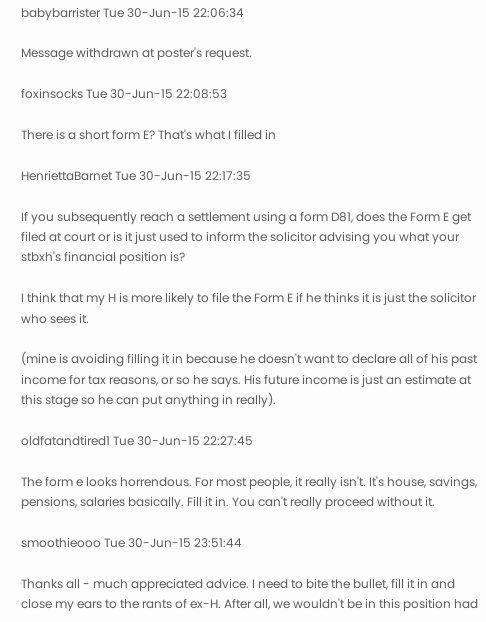babybarrister Tue 30-Jun-15 22:06:34

Message withdrawn at poster's request.

foxinsocks Tue 30-Jun-15 22:08:53

There is a short form E? That's what I filled in

HenriettaBarnet Tue 30-Jun-15 22:17:35

If you subsequently reach a settlement using a form D81, does the Form E get filed at court or is it just used to inform the solicitor advising you what your stbxh's financial position is?

I think that my H is more likely to file the Form E if he thinks it is just the solicitor who sees it.

(mine is avoiding filling it in because he doesn't want to declare all of his past income for tax reasons, or so he says. His future income is just an estimate at this stage so he can put anything in really).

oldfatandtired1 Tue 30-Jun-15 22:27:45

The form e looks horrendous. For most people, it really isn't. It's house, savings, pensions, salaries basically. Fill it in. You can't really proceed without it.

smoothieooo Tue 30-Jun-15 23:51:44

Thanks all - much appreciated advice. I need to bite the bullet, fill it in and close my ears to the rants of ex-H. After all, we wouldn't be in this position had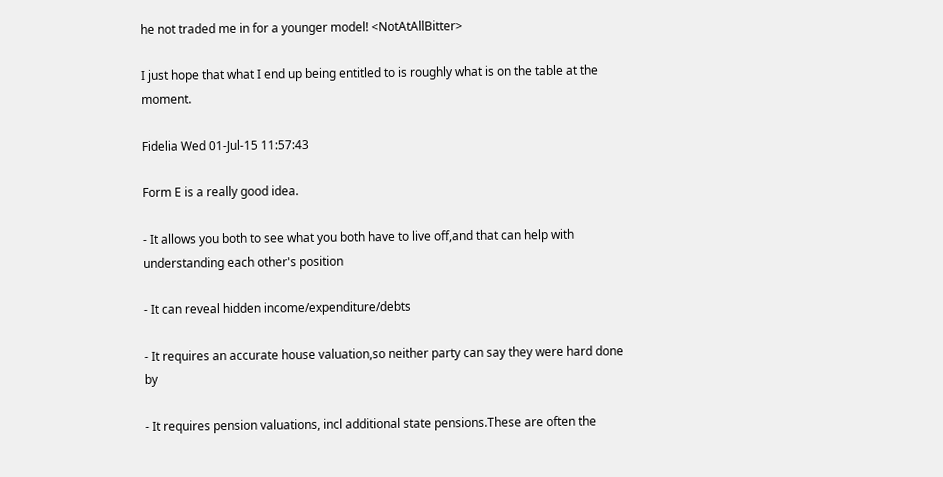he not traded me in for a younger model! <NotAtAllBitter>

I just hope that what I end up being entitled to is roughly what is on the table at the moment.

Fidelia Wed 01-Jul-15 11:57:43

Form E is a really good idea.

- It allows you both to see what you both have to live off,and that can help with understanding each other's position

- It can reveal hidden income/expenditure/debts

- It requires an accurate house valuation,so neither party can say they were hard done by

- It requires pension valuations, incl additional state pensions.These are often the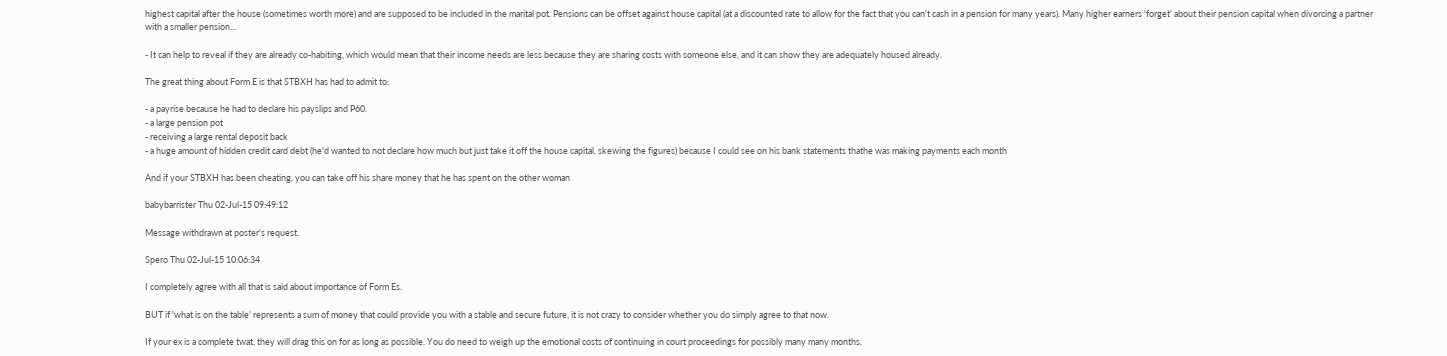highest capital after the house (sometimes worth more) and are supposed to be included in the marital pot. Pensions can be offset against house capital (at a discounted rate to allow for the fact that you can't cash in a pension for many years). Many higher earners 'forget' about their pension capital when divorcing a partner with a smaller pension...

- It can help to reveal if they are already co-habiting, which would mean that their income needs are less because they are sharing costs with someone else, and it can show they are adequately housed already.

The great thing about Form E is that STBXH has had to admit to:

- a payrise because he had to declare his payslips and P60.
- a large pension pot
- receiving a large rental deposit back
- a huge amount of hidden credit card debt (he'd wanted to not declare how much but just take it off the house capital, skewing the figures) because I could see on his bank statements thathe was making payments each month

And if your STBXH has been cheating, you can take off his share money that he has spent on the other woman

babybarrister Thu 02-Jul-15 09:49:12

Message withdrawn at poster's request.

Spero Thu 02-Jul-15 10:06:34

I completely agree with all that is said about importance of Form Es.

BUT if 'what is on the table' represents a sum of money that could provide you with a stable and secure future, it is not crazy to consider whether you do simply agree to that now.

If your ex is a complete twat, they will drag this on for as long as possible. You do need to weigh up the emotional costs of continuing in court proceedings for possibly many many months.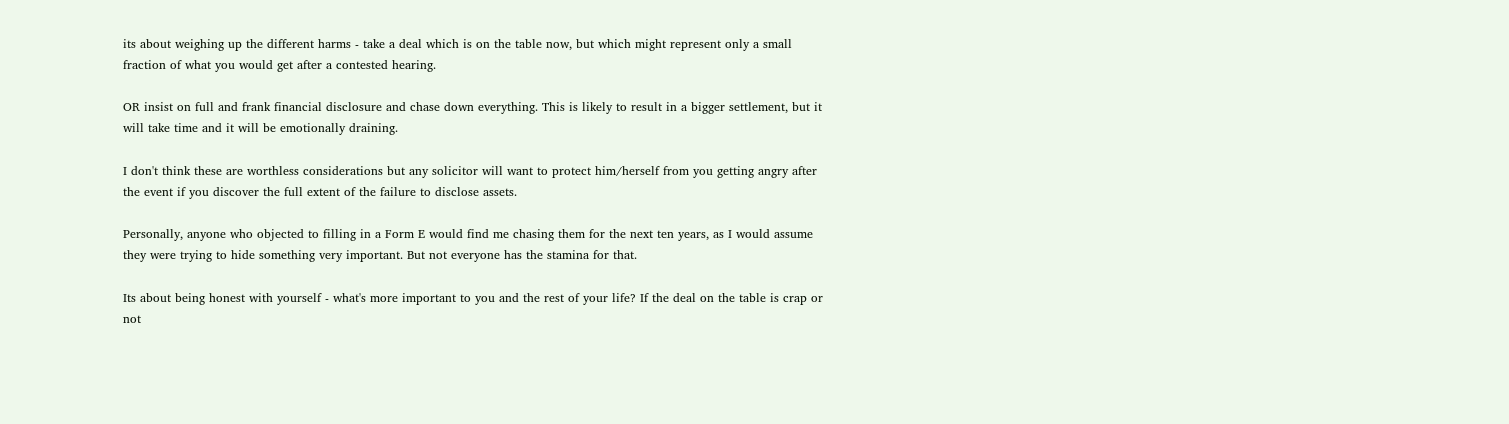its about weighing up the different harms - take a deal which is on the table now, but which might represent only a small fraction of what you would get after a contested hearing.

OR insist on full and frank financial disclosure and chase down everything. This is likely to result in a bigger settlement, but it will take time and it will be emotionally draining.

I don't think these are worthless considerations but any solicitor will want to protect him/herself from you getting angry after the event if you discover the full extent of the failure to disclose assets.

Personally, anyone who objected to filling in a Form E would find me chasing them for the next ten years, as I would assume they were trying to hide something very important. But not everyone has the stamina for that.

Its about being honest with yourself - what's more important to you and the rest of your life? If the deal on the table is crap or not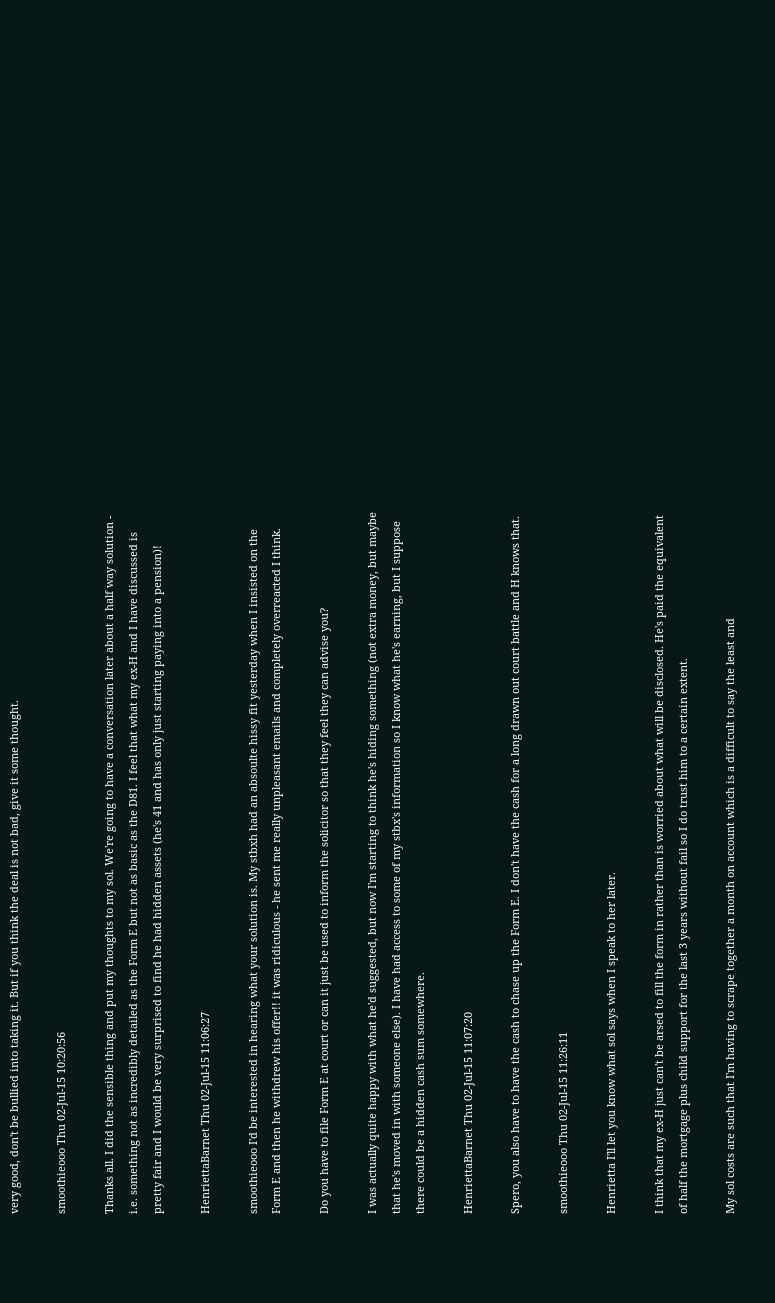very good, don't be bullied into taking it. But if you think the deal is not bad, give it some thought.

smoothieooo Thu 02-Jul-15 10:20:56

Thanks all. I did the sensible thing and put my thoughts to my sol. We're going to have a conversation later about a half way solution - i.e. something not as incredibly detailed as the Form E but not as basic as the D81. I feel that what my ex-H and I have discussed is pretty fair and I would be very surprised to find he had hidden assets (he's 41 and has only just starting paying into a pension)!

HenriettaBarnet Thu 02-Jul-15 11:06:27

smoothieooo I'd be interested in hearing what your solution is. My stbxh had an absoulte hissy fit yesterday when I insisted on the Form E and then he withdrew his offer!! it was ridiculous - he sent me really unpleasant emails and completely overreacted I think.

Do you have to file Form E at court or can it just be used to inform the solicitor so that they feel they can advise you?

I was actually quite happy with what he'd suggested, but now I'm starting to think he's hiding something (not extra money, but maybe that he's moved in with someone else). I have had access to some of my stbx's information so I know what he's earning, but I suppose there could be a hidden cash sum somewhere.

HenriettaBarnet Thu 02-Jul-15 11:07:20

Spero, you also have to have the cash to chase up the Form E. I don't have the cash for a long drawn out court battle and H knows that.

smoothieooo Thu 02-Jul-15 11:26:11

Henrietta I'll let you know what sol says when I speak to her later.

I think that my ex-H just can't be arsed to fill the form in rather than is worried about what will be disclosed. He's paid the equivalent of half the mortgage plus child support for the last 3 years without fail so I do trust him to a certain extent.

My sol costs are such that I'm having to scrape together a month on account which is a difficult to say the least and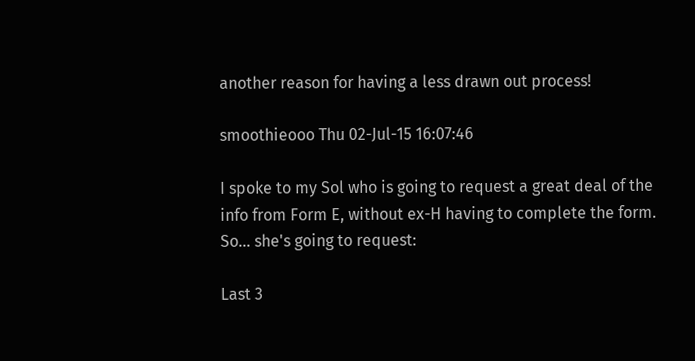another reason for having a less drawn out process!

smoothieooo Thu 02-Jul-15 16:07:46

I spoke to my Sol who is going to request a great deal of the info from Form E, without ex-H having to complete the form. So... she's going to request:

Last 3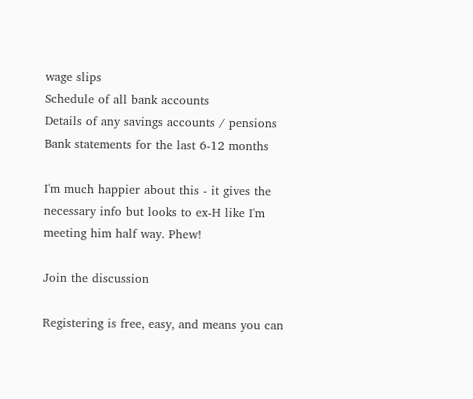wage slips
Schedule of all bank accounts
Details of any savings accounts / pensions
Bank statements for the last 6-12 months

I'm much happier about this - it gives the necessary info but looks to ex-H like I'm meeting him half way. Phew!

Join the discussion

Registering is free, easy, and means you can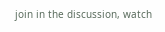join in the discussion, watch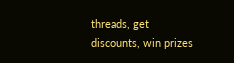threads, get discounts, win prizes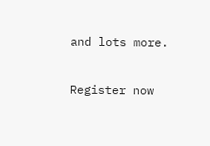and lots more.

Register now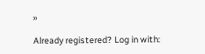»

Already registered? Log in with: